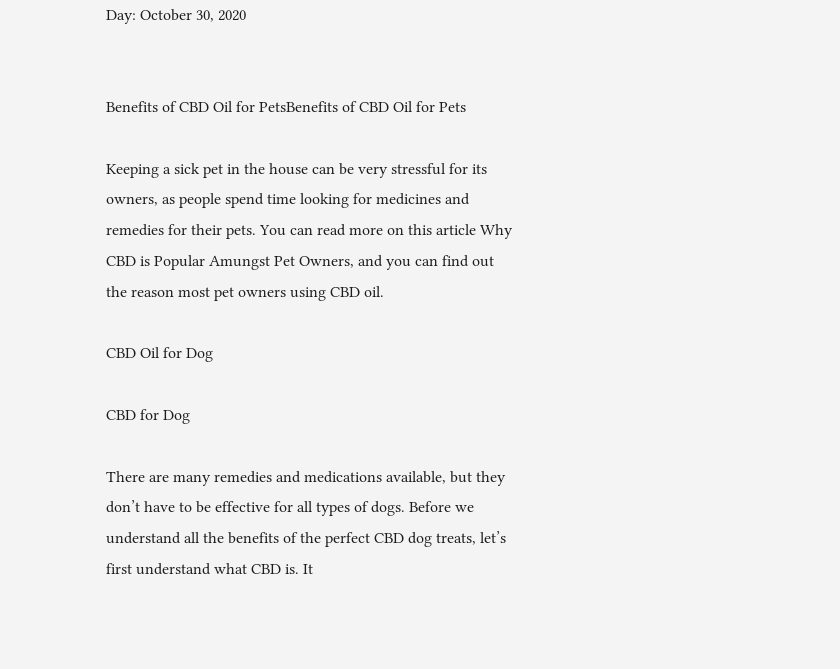Day: October 30, 2020


Benefits of CBD Oil for PetsBenefits of CBD Oil for Pets

Keeping a sick pet in the house can be very stressful for its owners, as people spend time looking for medicines and remedies for their pets. You can read more on this article Why CBD is Popular Amungst Pet Owners, and you can find out the reason most pet owners using CBD oil.

CBD Oil for Dog

CBD for Dog

There are many remedies and medications available, but they don’t have to be effective for all types of dogs. Before we understand all the benefits of the perfect CBD dog treats, let’s first understand what CBD is. It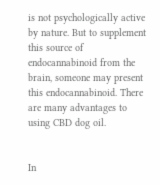is not psychologically active by nature. But to supplement this source of endocannabinoid from the brain, someone may present this endocannabinoid. There are many advantages to using CBD dog oil.


In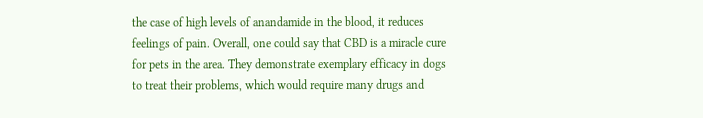the case of high levels of anandamide in the blood, it reduces feelings of pain. Overall, one could say that CBD is a miracle cure for pets in the area. They demonstrate exemplary efficacy in dogs to treat their problems, which would require many drugs and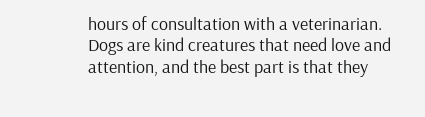hours of consultation with a veterinarian. Dogs are kind creatures that need love and attention, and the best part is that they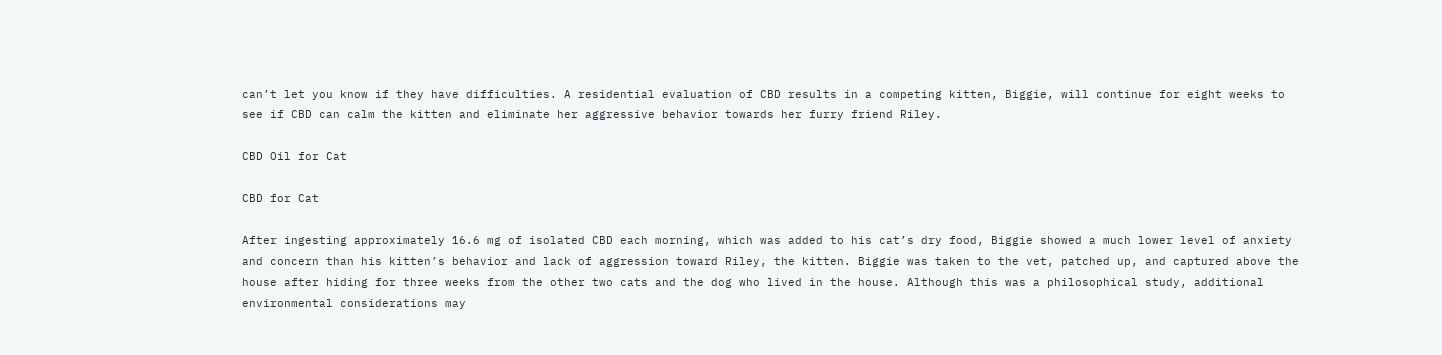can’t let you know if they have difficulties. A residential evaluation of CBD results in a competing kitten, Biggie, will continue for eight weeks to see if CBD can calm the kitten and eliminate her aggressive behavior towards her furry friend Riley.

CBD Oil for Cat

CBD for Cat

After ingesting approximately 16.6 mg of isolated CBD each morning, which was added to his cat’s dry food, Biggie showed a much lower level of anxiety and concern than his kitten’s behavior and lack of aggression toward Riley, the kitten. Biggie was taken to the vet, patched up, and captured above the house after hiding for three weeks from the other two cats and the dog who lived in the house. Although this was a philosophical study, additional environmental considerations may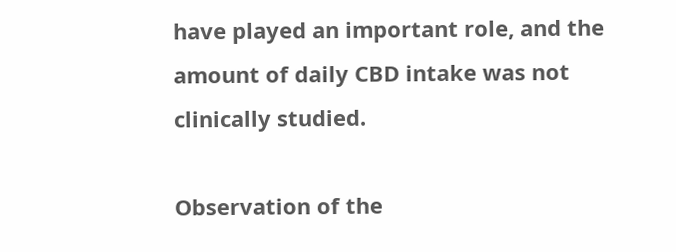have played an important role, and the amount of daily CBD intake was not clinically studied.

Observation of the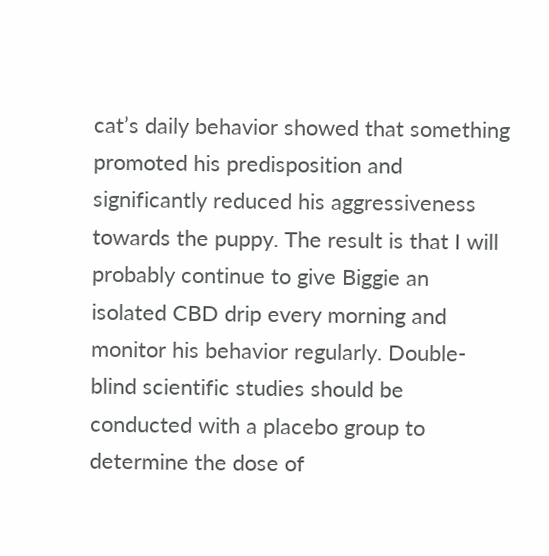cat’s daily behavior showed that something promoted his predisposition and significantly reduced his aggressiveness towards the puppy. The result is that I will probably continue to give Biggie an isolated CBD drip every morning and monitor his behavior regularly. Double-blind scientific studies should be conducted with a placebo group to determine the dose of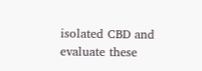isolated CBD and evaluate these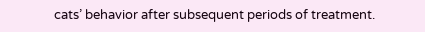cats’ behavior after subsequent periods of treatment.